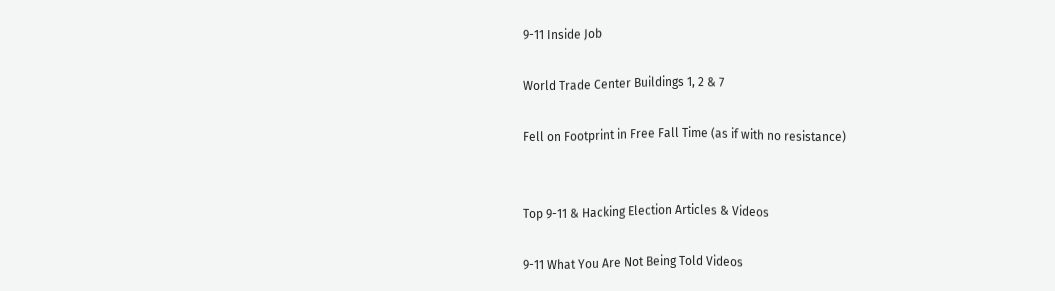9-11 Inside Job

World Trade Center Buildings 1, 2 & 7

Fell on Footprint in Free Fall Time (as if with no resistance)


Top 9-11 & Hacking Election Articles & Videos

9-11 What You Are Not Being Told Videos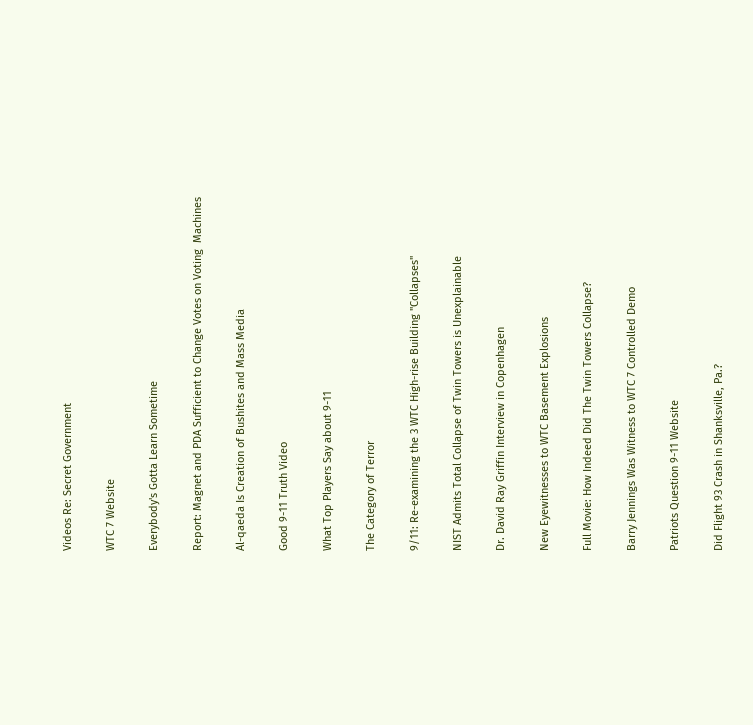Videos Re: Secret Government

WTC 7 Website

Everybody's Gotta Learn Sometime

Report: Magnet and PDA Sufficient to Change Votes on Voting  Machines

Al-qaeda Is Creation of Bushites and Mass Media

Good 9-11 Truth Video

What Top Players Say about 9-11

The Category of Terror

9/11: Re-examining the 3 WTC High-rise Building "Collapses"

NIST Admits Total Collapse of Twin Towers is Unexplainable

Dr. David Ray Griffin Interview in Copenhagen

New Eyewitnesses to WTC Basement Explosions

Full Movie: How Indeed Did The Twin Towers Collapse?

Barry Jennings Was Witness to WTC 7 Controlled Demo

Patriots Question 9-11 Website

Did Flight 93 Crash in Shanksville, Pa.?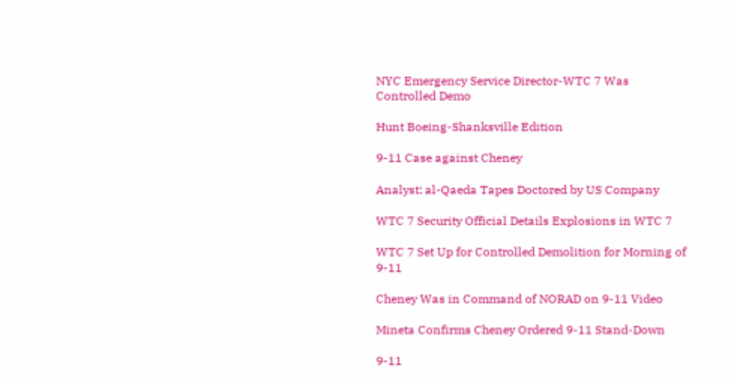NYC Emergency Service Director-WTC 7 Was Controlled Demo

Hunt Boeing-Shanksville Edition

9-11 Case against Cheney

Analyst: al-Qaeda Tapes Doctored by US Company

WTC 7 Security Official Details Explosions in WTC 7

WTC 7 Set Up for Controlled Demolition for Morning of 9-11

Cheney Was in Command of NORAD on 9-11 Video

Mineta Confirms Cheney Ordered 9-11 Stand-Down

9-11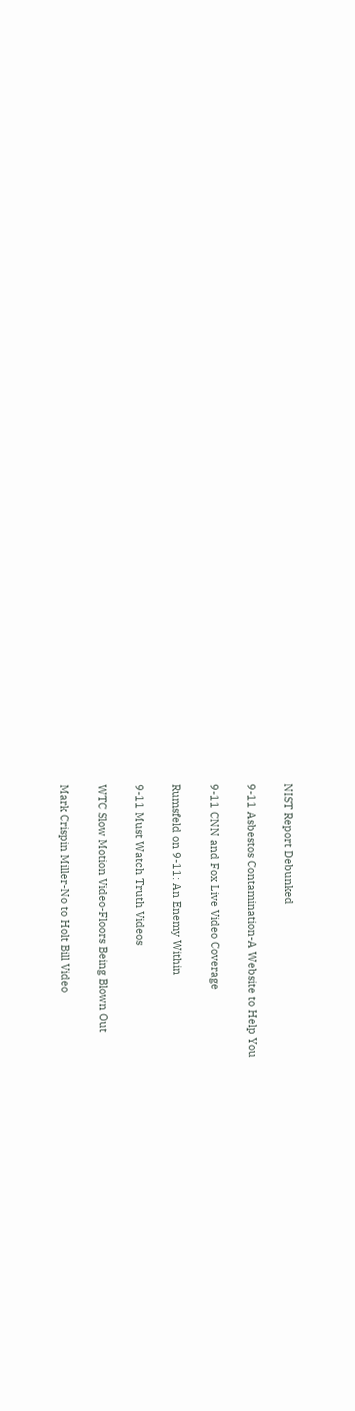NIST Report Debunked

9-11 Asbestos Contamination-A Website to Help You

9-11 CNN and Fox Live Video Coverage

Rumsfeld on 9-11: An Enemy Within

9-11 Must Watch Truth Videos

WTC Slow Motion Video-Floors Being Blown Out

Mark Crispin Miller-No to Holt Bill Video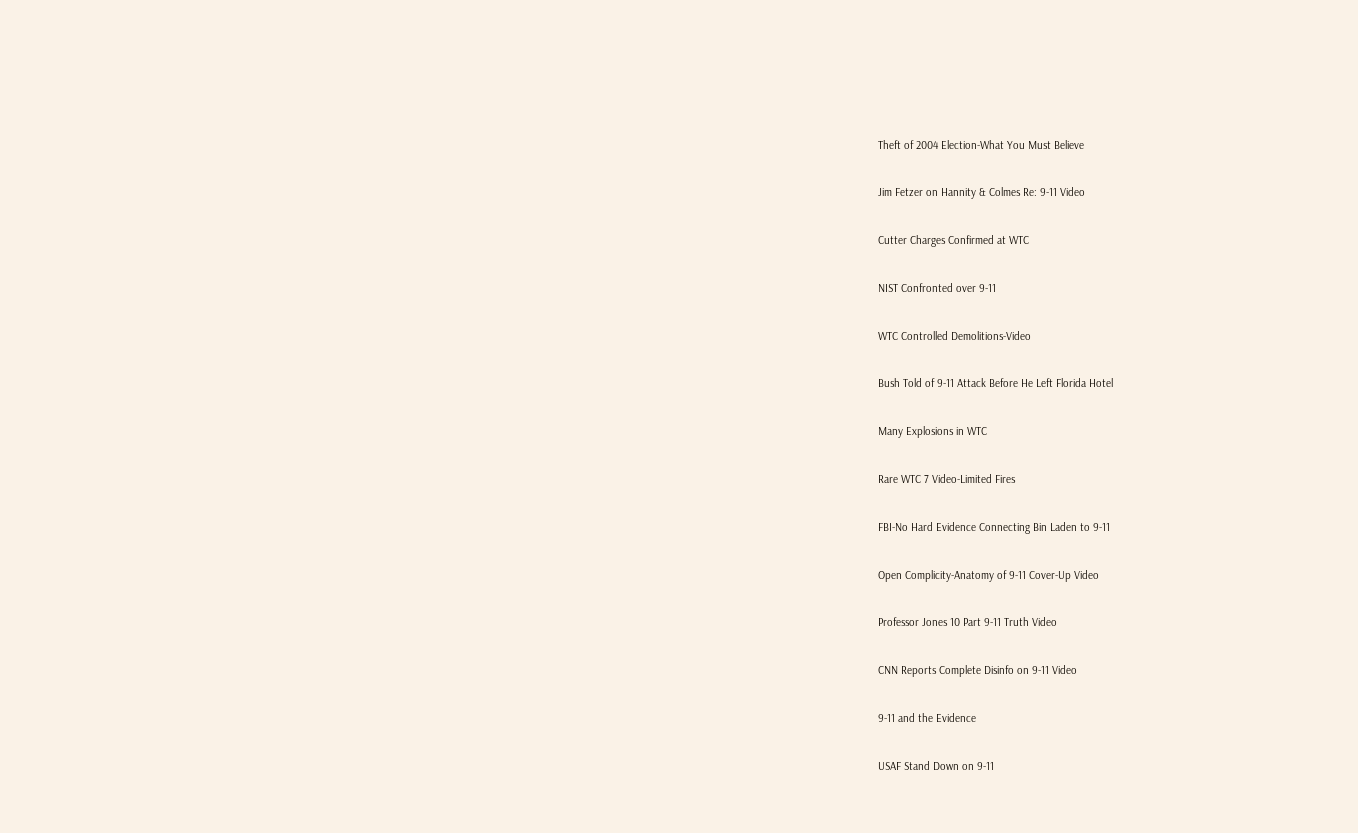Theft of 2004 Election-What You Must Believe

Jim Fetzer on Hannity & Colmes Re: 9-11 Video

Cutter Charges Confirmed at WTC

NIST Confronted over 9-11

WTC Controlled Demolitions-Video

Bush Told of 9-11 Attack Before He Left Florida Hotel

Many Explosions in WTC

Rare WTC 7 Video-Limited Fires

FBI-No Hard Evidence Connecting Bin Laden to 9-11

Open Complicity-Anatomy of 9-11 Cover-Up Video

Professor Jones 10 Part 9-11 Truth Video

CNN Reports Complete Disinfo on 9-11 Video

9-11 and the Evidence

USAF Stand Down on 9-11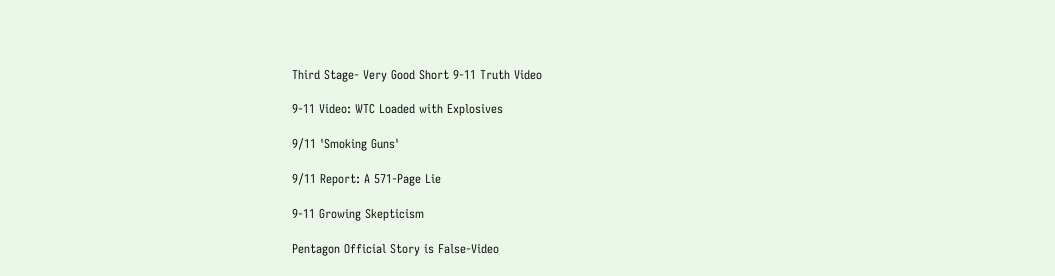Third Stage- Very Good Short 9-11 Truth Video

9-11 Video: WTC Loaded with Explosives

9/11 'Smoking Guns'

9/11 Report: A 571-Page Lie

9-11 Growing Skepticism

Pentagon Official Story is False-Video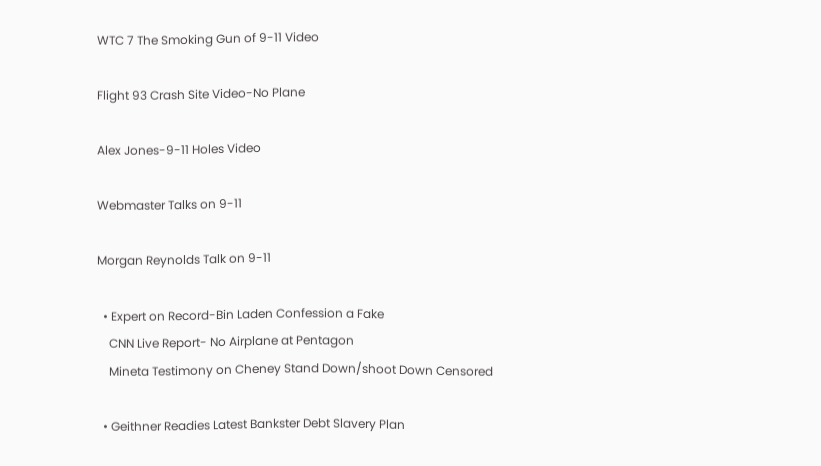WTC 7 The Smoking Gun of 9-11 Video

Flight 93 Crash Site Video-No Plane

Alex Jones-9-11 Holes Video

Webmaster Talks on 9-11

Morgan Reynolds Talk on 9-11

  • Expert on Record-Bin Laden Confession a Fake
    CNN Live Report- No Airplane at Pentagon
    Mineta Testimony on Cheney Stand Down/shoot Down Censored

  • Geithner Readies Latest Bankster Debt Slavery Plan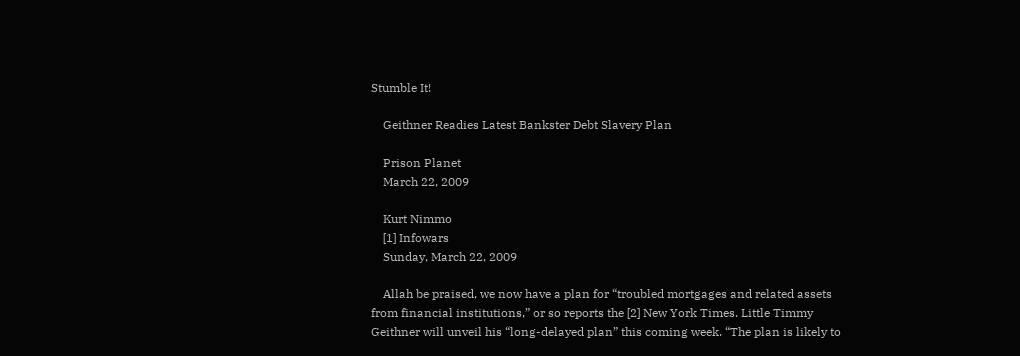Stumble It!

    Geithner Readies Latest Bankster Debt Slavery Plan

    Prison Planet
    March 22, 2009

    Kurt Nimmo
    [1] Infowars
    Sunday, March 22, 2009

    Allah be praised, we now have a plan for “troubled mortgages and related assets from financial institutions,” or so reports the [2] New York Times. Little Timmy Geithner will unveil his “long-delayed plan” this coming week. “The plan is likely to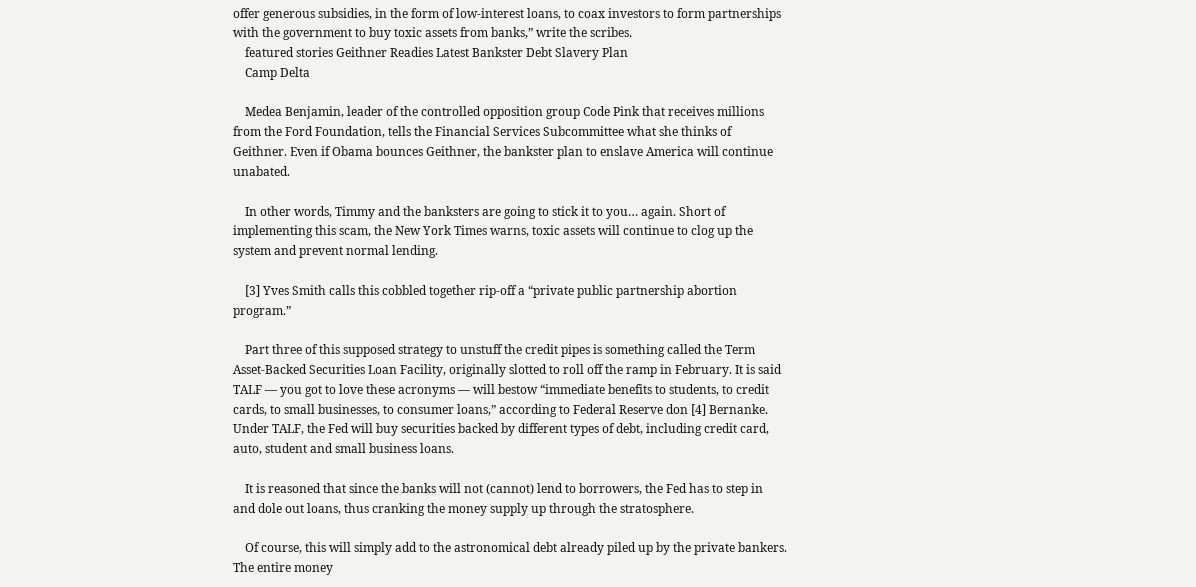offer generous subsidies, in the form of low-interest loans, to coax investors to form partnerships with the government to buy toxic assets from banks,” write the scribes.
    featured stories Geithner Readies Latest Bankster Debt Slavery Plan
    Camp Delta

    Medea Benjamin, leader of the controlled opposition group Code Pink that receives millions from the Ford Foundation, tells the Financial Services Subcommittee what she thinks of Geithner. Even if Obama bounces Geithner, the bankster plan to enslave America will continue unabated.

    In other words, Timmy and the banksters are going to stick it to you… again. Short of implementing this scam, the New York Times warns, toxic assets will continue to clog up the system and prevent normal lending.

    [3] Yves Smith calls this cobbled together rip-off a “private public partnership abortion program.”

    Part three of this supposed strategy to unstuff the credit pipes is something called the Term Asset-Backed Securities Loan Facility, originally slotted to roll off the ramp in February. It is said TALF — you got to love these acronyms — will bestow “immediate benefits to students, to credit cards, to small businesses, to consumer loans,” according to Federal Reserve don [4] Bernanke. Under TALF, the Fed will buy securities backed by different types of debt, including credit card, auto, student and small business loans.

    It is reasoned that since the banks will not (cannot) lend to borrowers, the Fed has to step in and dole out loans, thus cranking the money supply up through the stratosphere.

    Of course, this will simply add to the astronomical debt already piled up by the private bankers. The entire money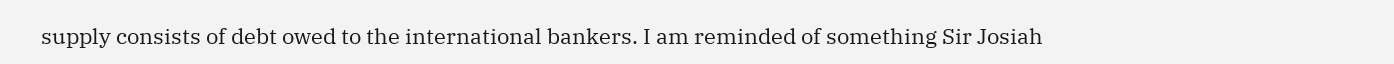supply consists of debt owed to the international bankers. I am reminded of something Sir Josiah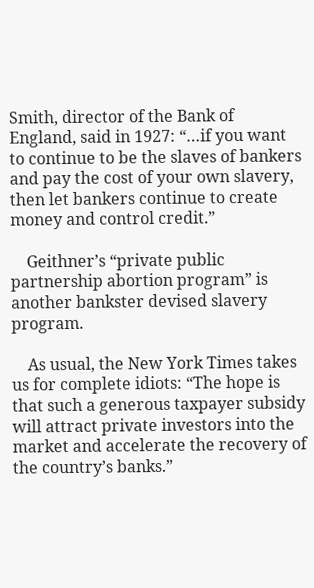Smith, director of the Bank of England, said in 1927: “…if you want to continue to be the slaves of bankers and pay the cost of your own slavery, then let bankers continue to create money and control credit.”

    Geithner’s “private public partnership abortion program” is another bankster devised slavery program.

    As usual, the New York Times takes us for complete idiots: “The hope is that such a generous taxpayer subsidy will attract private investors into the market and accelerate the recovery of the country’s banks.”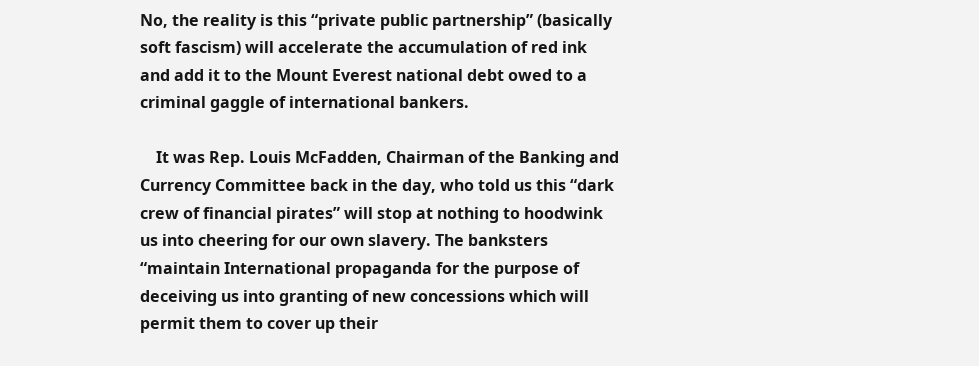No, the reality is this “private public partnership” (basically soft fascism) will accelerate the accumulation of red ink and add it to the Mount Everest national debt owed to a criminal gaggle of international bankers.

    It was Rep. Louis McFadden, Chairman of the Banking and Currency Committee back in the day, who told us this “dark crew of financial pirates” will stop at nothing to hoodwink us into cheering for our own slavery. The banksters “maintain International propaganda for the purpose of deceiving us into granting of new concessions which will permit them to cover up their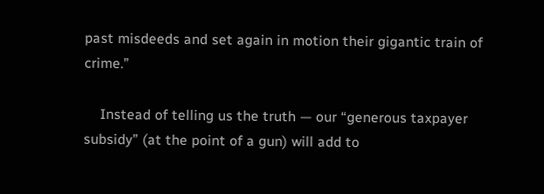past misdeeds and set again in motion their gigantic train of crime.”

    Instead of telling us the truth — our “generous taxpayer subsidy” (at the point of a gun) will add to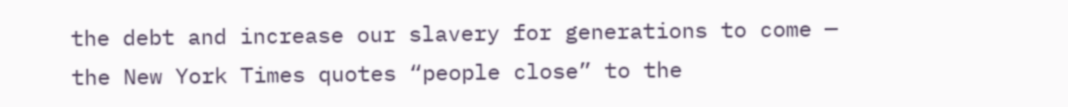the debt and increase our slavery for generations to come — the New York Times quotes “people close” to the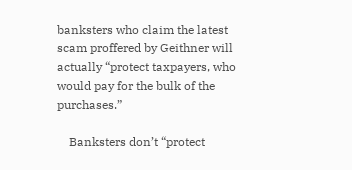banksters who claim the latest scam proffered by Geithner will actually “protect taxpayers, who would pay for the bulk of the purchases.”

    Banksters don’t “protect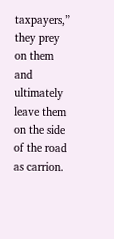taxpayers,” they prey on them and ultimately leave them on the side of the road as carrion.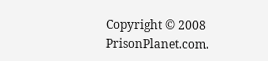Copyright © 2008 PrisonPlanet.com.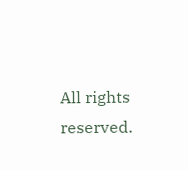All rights reserved.